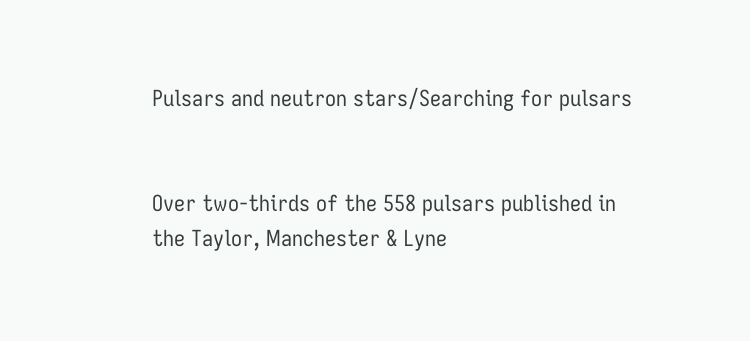Pulsars and neutron stars/Searching for pulsars


Over two-thirds of the 558 pulsars published in the Taylor, Manchester & Lyne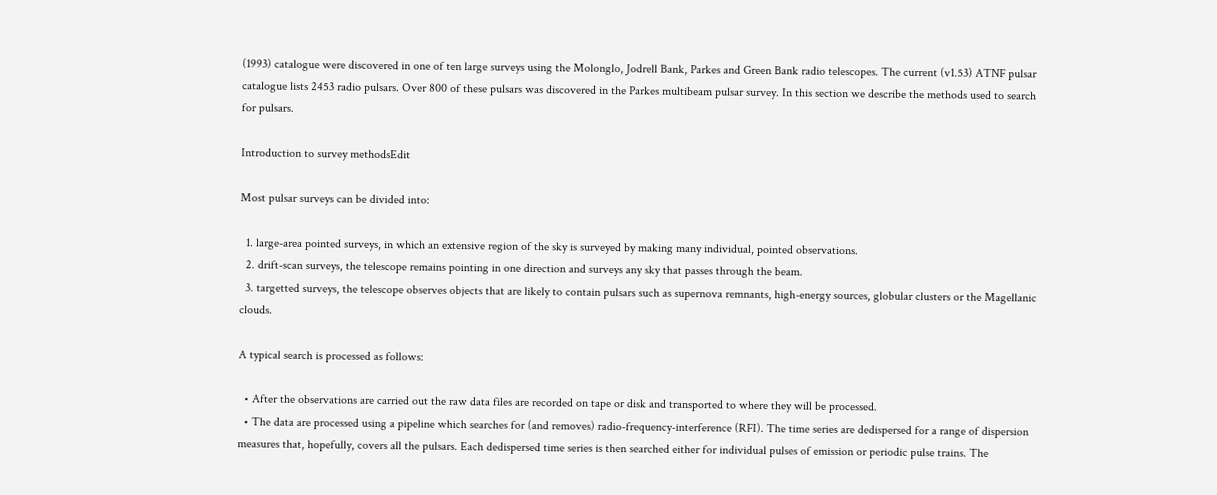(1993) catalogue were discovered in one of ten large surveys using the Molonglo, Jodrell Bank, Parkes and Green Bank radio telescopes. The current (v1.53) ATNF pulsar catalogue lists 2453 radio pulsars. Over 800 of these pulsars was discovered in the Parkes multibeam pulsar survey. In this section we describe the methods used to search for pulsars.

Introduction to survey methodsEdit

Most pulsar surveys can be divided into:

  1. large-area pointed surveys, in which an extensive region of the sky is surveyed by making many individual, pointed observations.
  2. drift-scan surveys, the telescope remains pointing in one direction and surveys any sky that passes through the beam.
  3. targetted surveys, the telescope observes objects that are likely to contain pulsars such as supernova remnants, high-energy sources, globular clusters or the Magellanic clouds.

A typical search is processed as follows:

  • After the observations are carried out the raw data files are recorded on tape or disk and transported to where they will be processed.
  • The data are processed using a pipeline which searches for (and removes) radio-frequency-interference (RFI). The time series are dedispersed for a range of dispersion measures that, hopefully, covers all the pulsars. Each dedispersed time series is then searched either for individual pulses of emission or periodic pulse trains. The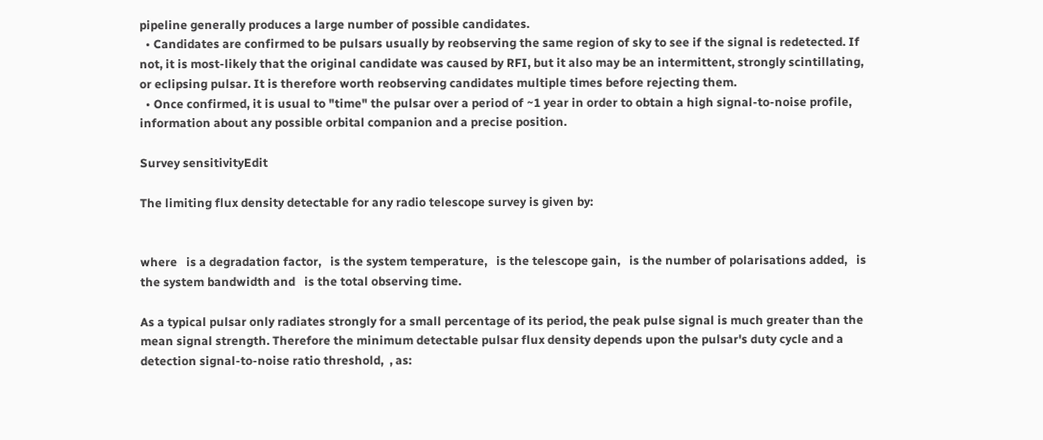pipeline generally produces a large number of possible candidates.
  • Candidates are confirmed to be pulsars usually by reobserving the same region of sky to see if the signal is redetected. If not, it is most-likely that the original candidate was caused by RFI, but it also may be an intermittent, strongly scintillating, or eclipsing pulsar. It is therefore worth reobserving candidates multiple times before rejecting them.
  • Once confirmed, it is usual to "time" the pulsar over a period of ~1 year in order to obtain a high signal-to-noise profile, information about any possible orbital companion and a precise position.

Survey sensitivityEdit

The limiting flux density detectable for any radio telescope survey is given by:


where   is a degradation factor,   is the system temperature,   is the telescope gain,   is the number of polarisations added,   is the system bandwidth and   is the total observing time.

As a typical pulsar only radiates strongly for a small percentage of its period, the peak pulse signal is much greater than the mean signal strength. Therefore the minimum detectable pulsar flux density depends upon the pulsar's duty cycle and a detection signal-to-noise ratio threshold,  , as: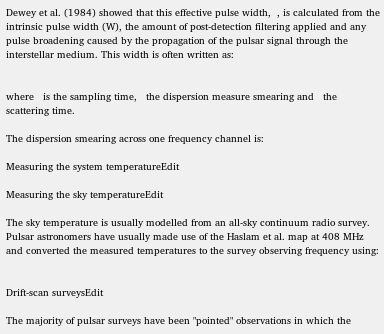Dewey et al. (1984) showed that this effective pulse width,  , is calculated from the intrinsic pulse width (W), the amount of post-detection filtering applied and any pulse broadening caused by the propagation of the pulsar signal through the interstellar medium. This width is often written as:


where   is the sampling time,   the dispersion measure smearing and   the scattering time.

The dispersion smearing across one frequency channel is:

Measuring the system temperatureEdit

Measuring the sky temperatureEdit

The sky temperature is usually modelled from an all-sky continuum radio survey. Pulsar astronomers have usually made use of the Haslam et al. map at 408 MHz and converted the measured temperatures to the survey observing frequency using:


Drift-scan surveysEdit

The majority of pulsar surveys have been "pointed" observations in which the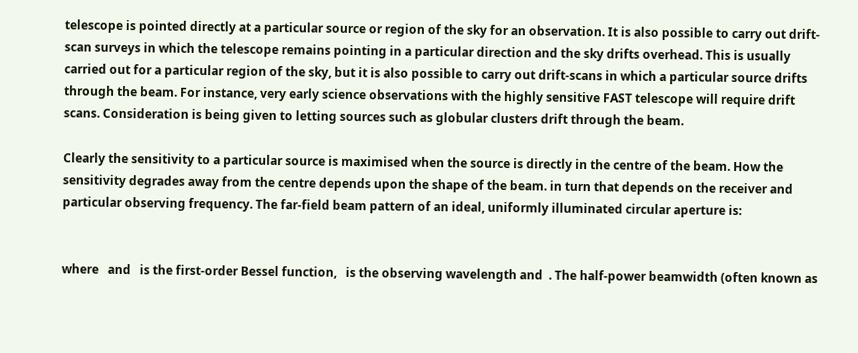telescope is pointed directly at a particular source or region of the sky for an observation. It is also possible to carry out drift-scan surveys in which the telescope remains pointing in a particular direction and the sky drifts overhead. This is usually carried out for a particular region of the sky, but it is also possible to carry out drift-scans in which a particular source drifts through the beam. For instance, very early science observations with the highly sensitive FAST telescope will require drift scans. Consideration is being given to letting sources such as globular clusters drift through the beam.

Clearly the sensitivity to a particular source is maximised when the source is directly in the centre of the beam. How the sensitivity degrades away from the centre depends upon the shape of the beam. in turn that depends on the receiver and particular observing frequency. The far-field beam pattern of an ideal, uniformly illuminated circular aperture is:


where   and   is the first-order Bessel function,   is the observing wavelength and  . The half-power beamwidth (often known as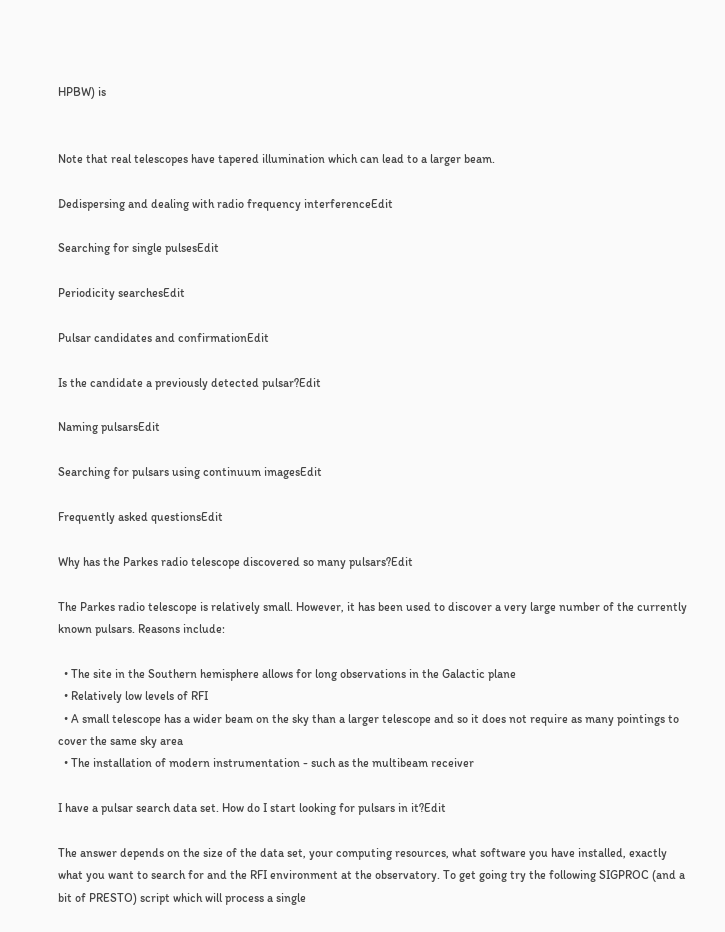HPBW) is


Note that real telescopes have tapered illumination which can lead to a larger beam.

Dedispersing and dealing with radio frequency interferenceEdit

Searching for single pulsesEdit

Periodicity searchesEdit

Pulsar candidates and confirmationEdit

Is the candidate a previously detected pulsar?Edit

Naming pulsarsEdit

Searching for pulsars using continuum imagesEdit

Frequently asked questionsEdit

Why has the Parkes radio telescope discovered so many pulsars?Edit

The Parkes radio telescope is relatively small. However, it has been used to discover a very large number of the currently known pulsars. Reasons include:

  • The site in the Southern hemisphere allows for long observations in the Galactic plane
  • Relatively low levels of RFI
  • A small telescope has a wider beam on the sky than a larger telescope and so it does not require as many pointings to cover the same sky area
  • The installation of modern instrumentation - such as the multibeam receiver

I have a pulsar search data set. How do I start looking for pulsars in it?Edit

The answer depends on the size of the data set, your computing resources, what software you have installed, exactly what you want to search for and the RFI environment at the observatory. To get going try the following SIGPROC (and a bit of PRESTO) script which will process a single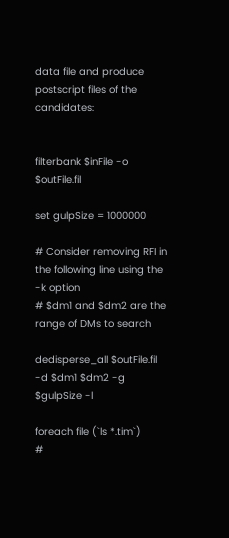data file and produce postscript files of the candidates:


filterbank $inFile -o $outFile.fil

set gulpSize = 1000000

# Consider removing RFI in the following line using the -k option
# $dm1 and $dm2 are the range of DMs to search

dedisperse_all $outFile.fil -d $dm1 $dm2 -g $gulpSize -l

foreach file (`ls *.tim`)
#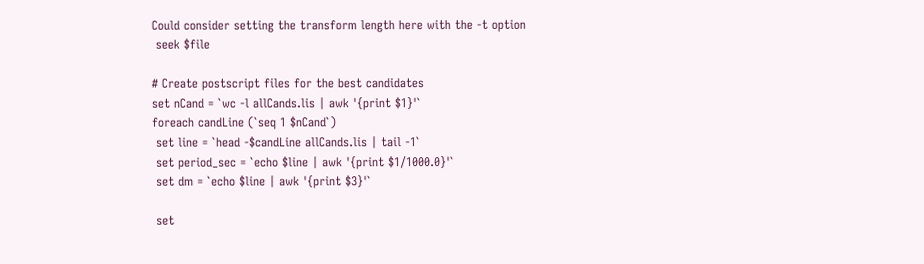Could consider setting the transform length here with the -t option
 seek $file

# Create postscript files for the best candidates
set nCand = `wc -l allCands.lis | awk '{print $1}'`
foreach candLine (`seq 1 $nCand`)
 set line = `head -$candLine allCands.lis | tail -1`
 set period_sec = `echo $line | awk '{print $1/1000.0}'`
 set dm = `echo $line | awk '{print $3}'`

 set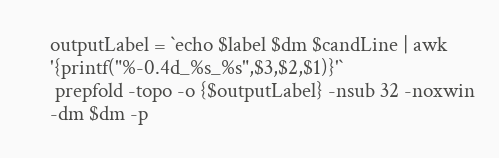outputLabel = `echo $label $dm $candLine | awk '{printf("%-0.4d_%s_%s",$3,$2,$1)}'`
 prepfold -topo -o {$outputLabel} -nsub 32 -noxwin -dm $dm -p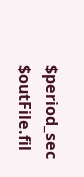$period_sec $outFile.fil